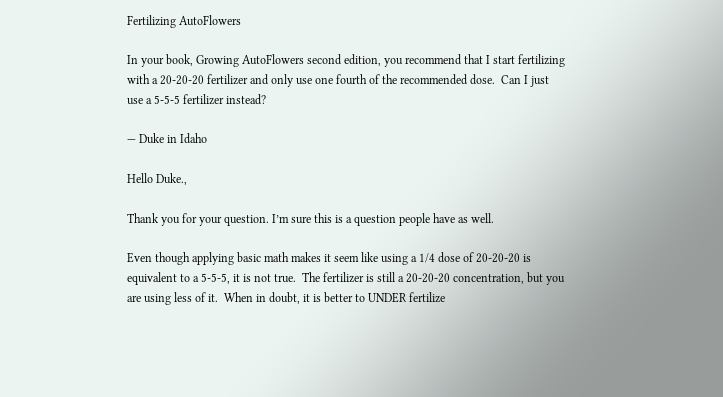Fertilizing AutoFlowers

In your book, Growing AutoFlowers second edition, you recommend that I start fertilizing with a 20-20-20 fertilizer and only use one fourth of the recommended dose.  Can I just use a 5-5-5 fertilizer instead?

— Duke in Idaho

Hello Duke.,

Thank you for your question. I’m sure this is a question people have as well.

Even though applying basic math makes it seem like using a 1/4 dose of 20-20-20 is equivalent to a 5-5-5, it is not true.  The fertilizer is still a 20-20-20 concentration, but you are using less of it.  When in doubt, it is better to UNDER fertilize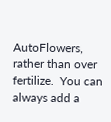AutoFlowers, rather than over fertilize.  You can always add a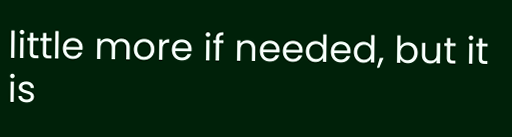little more if needed, but it is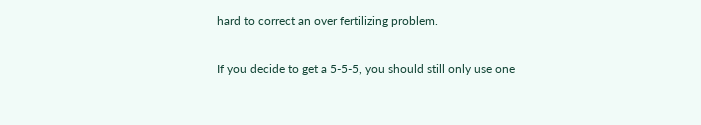hard to correct an over fertilizing problem.

If you decide to get a 5-5-5, you should still only use one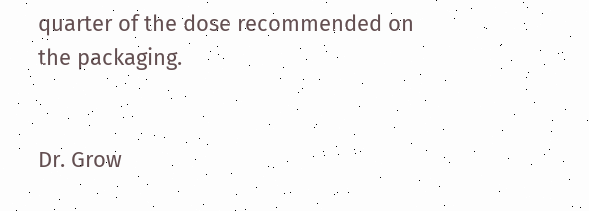quarter of the dose recommended on the packaging.


Dr. Grow